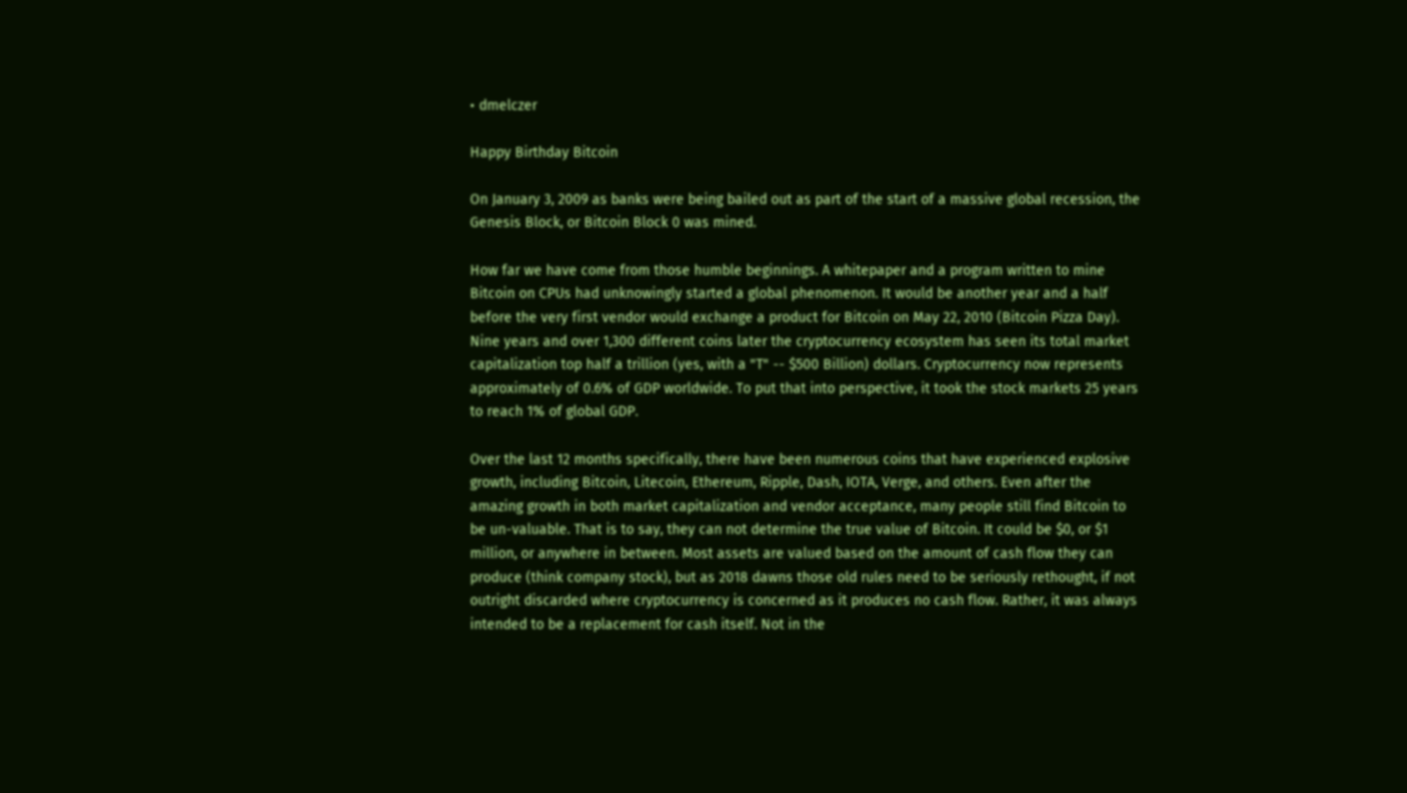• dmelczer

Happy Birthday Bitcoin

On January 3, 2009 as banks were being bailed out as part of the start of a massive global recession, the Genesis Block, or Bitcoin Block 0 was mined.

How far we have come from those humble beginnings. A whitepaper and a program written to mine Bitcoin on CPUs had unknowingly started a global phenomenon. It would be another year and a half before the very first vendor would exchange a product for Bitcoin on May 22, 2010 (Bitcoin Pizza Day). Nine years and over 1,300 different coins later the cryptocurrency ecosystem has seen its total market capitalization top half a trillion (yes, with a "T" -- $500 Billion) dollars. Cryptocurrency now represents approximately of 0.6% of GDP worldwide. To put that into perspective, it took the stock markets 25 years to reach 1% of global GDP.

Over the last 12 months specifically, there have been numerous coins that have experienced explosive growth, including Bitcoin, Litecoin, Ethereum, Ripple, Dash, IOTA, Verge, and others. Even after the amazing growth in both market capitalization and vendor acceptance, many people still find Bitcoin to be un-valuable. That is to say, they can not determine the true value of Bitcoin. It could be $0, or $1 million, or anywhere in between. Most assets are valued based on the amount of cash flow they can produce (think company stock), but as 2018 dawns those old rules need to be seriously rethought, if not outright discarded where cryptocurrency is concerned as it produces no cash flow. Rather, it was always intended to be a replacement for cash itself. Not in the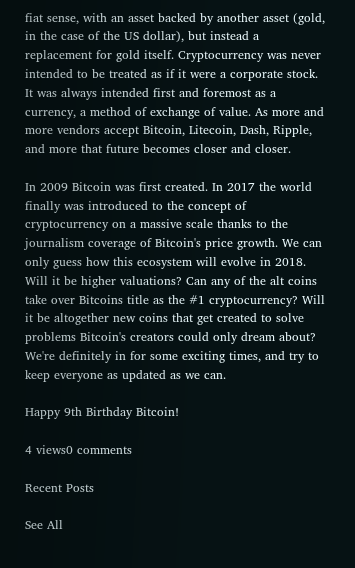fiat sense, with an asset backed by another asset (gold, in the case of the US dollar), but instead a replacement for gold itself. Cryptocurrency was never intended to be treated as if it were a corporate stock. It was always intended first and foremost as a currency, a method of exchange of value. As more and more vendors accept Bitcoin, Litecoin, Dash, Ripple, and more that future becomes closer and closer.

In 2009 Bitcoin was first created. In 2017 the world finally was introduced to the concept of cryptocurrency on a massive scale thanks to the journalism coverage of Bitcoin's price growth. We can only guess how this ecosystem will evolve in 2018. Will it be higher valuations? Can any of the alt coins take over Bitcoins title as the #1 cryptocurrency? Will it be altogether new coins that get created to solve problems Bitcoin's creators could only dream about? We're definitely in for some exciting times, and try to keep everyone as updated as we can.

Happy 9th Birthday Bitcoin!

4 views0 comments

Recent Posts

See All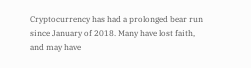Cryptocurrency has had a prolonged bear run since January of 2018. Many have lost faith, and may have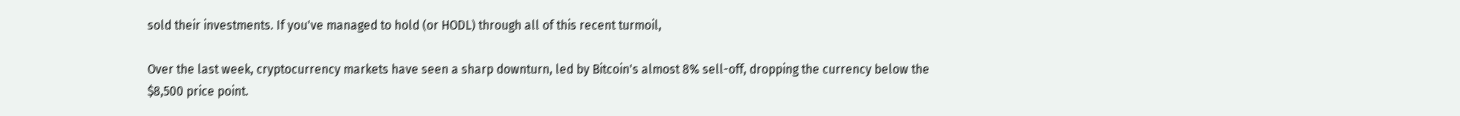sold their investments. If you've managed to hold (or HODL) through all of this recent turmoil,

Over the last week, cryptocurrency markets have seen a sharp downturn, led by Bitcoin's almost 8% sell-off, dropping the currency below the $8,500 price point.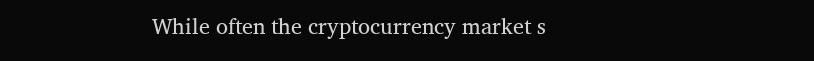While often the cryptocurrency market s